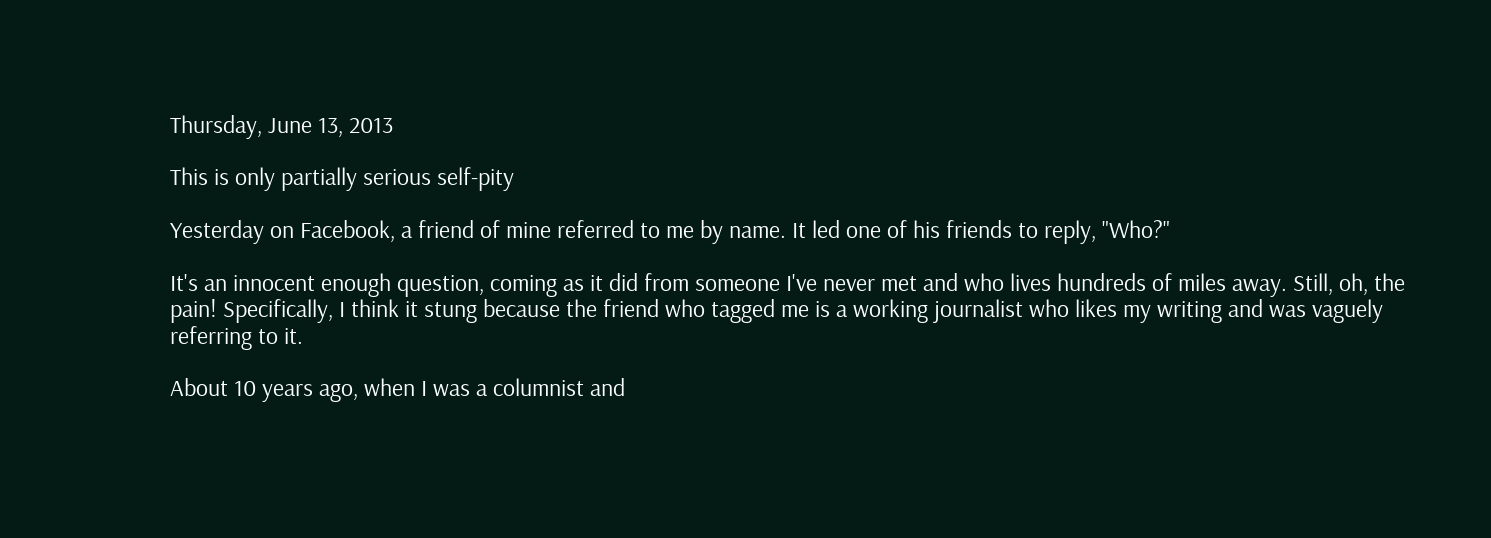Thursday, June 13, 2013

This is only partially serious self-pity

Yesterday on Facebook, a friend of mine referred to me by name. It led one of his friends to reply, "Who?"

It's an innocent enough question, coming as it did from someone I've never met and who lives hundreds of miles away. Still, oh, the pain! Specifically, I think it stung because the friend who tagged me is a working journalist who likes my writing and was vaguely referring to it.

About 10 years ago, when I was a columnist and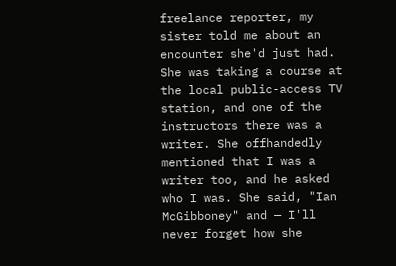freelance reporter, my sister told me about an encounter she'd just had. She was taking a course at the local public-access TV station, and one of the instructors there was a writer. She offhandedly mentioned that I was a writer too, and he asked who I was. She said, "Ian McGibboney" and — I'll never forget how she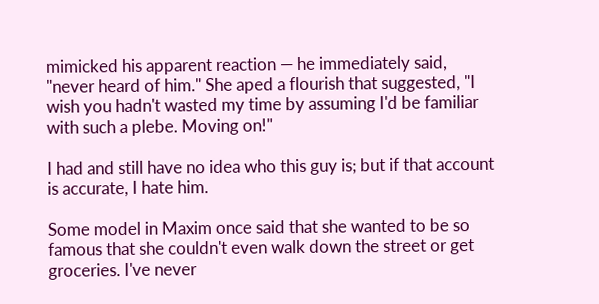mimicked his apparent reaction — he immediately said, "never heard of him." She aped a flourish that suggested, "I wish you hadn't wasted my time by assuming I'd be familiar with such a plebe. Moving on!"

I had and still have no idea who this guy is; but if that account is accurate, I hate him.

Some model in Maxim once said that she wanted to be so famous that she couldn't even walk down the street or get groceries. I've never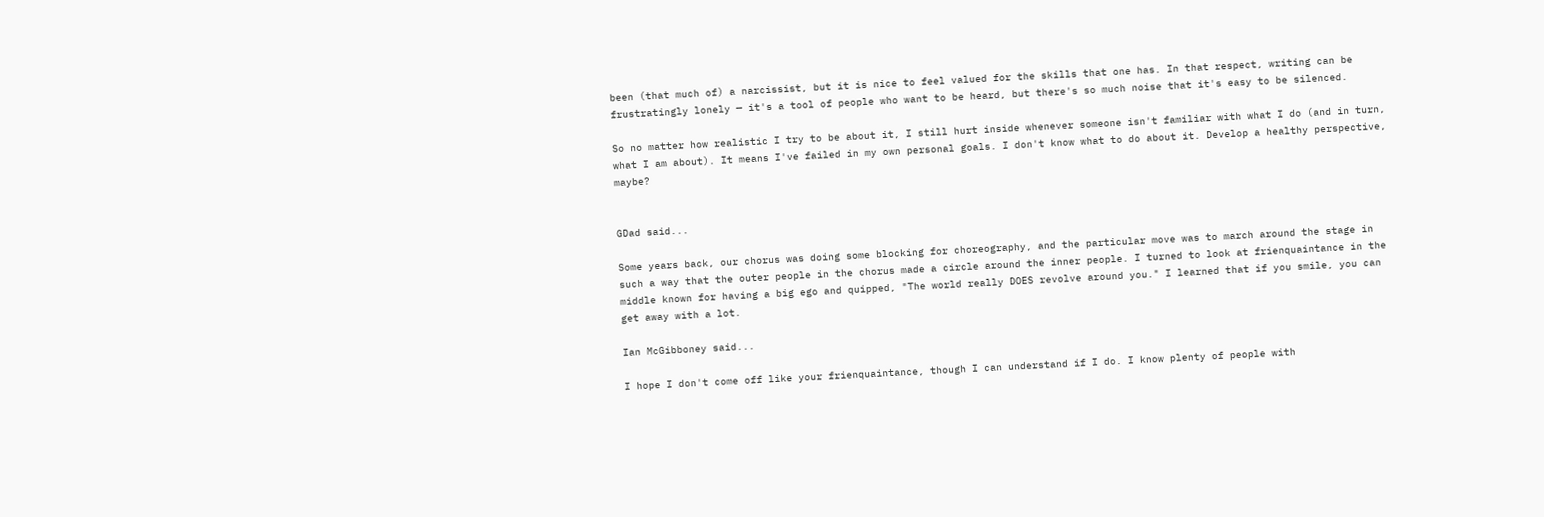been (that much of) a narcissist, but it is nice to feel valued for the skills that one has. In that respect, writing can be frustratingly lonely — it's a tool of people who want to be heard, but there's so much noise that it's easy to be silenced.

So no matter how realistic I try to be about it, I still hurt inside whenever someone isn't familiar with what I do (and in turn, what I am about). It means I've failed in my own personal goals. I don't know what to do about it. Develop a healthy perspective, maybe?


GDad said...

Some years back, our chorus was doing some blocking for choreography, and the particular move was to march around the stage in such a way that the outer people in the chorus made a circle around the inner people. I turned to look at frienquaintance in the middle known for having a big ego and quipped, "The world really DOES revolve around you." I learned that if you smile, you can get away with a lot.

Ian McGibboney said...

I hope I don't come off like your frienquaintance, though I can understand if I do. I know plenty of people with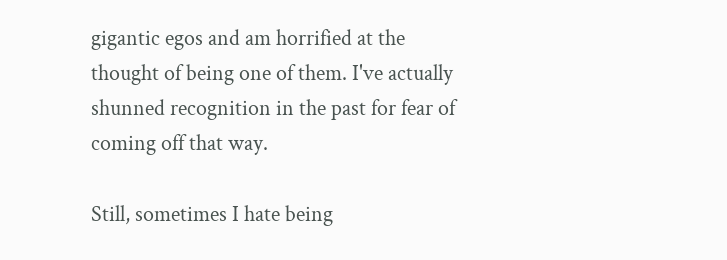gigantic egos and am horrified at the thought of being one of them. I've actually shunned recognition in the past for fear of coming off that way.

Still, sometimes I hate being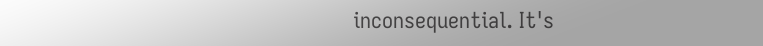inconsequential. It's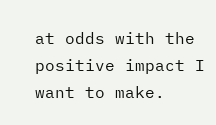at odds with the positive impact I want to make.